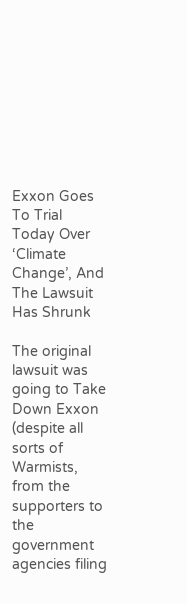Exxon Goes To Trial Today Over ‘Climate Change’, And The Lawsuit Has Shrunk

The original lawsuit was going to Take Down Exxon (despite all sorts of Warmists, from the supporters to the government agencies filing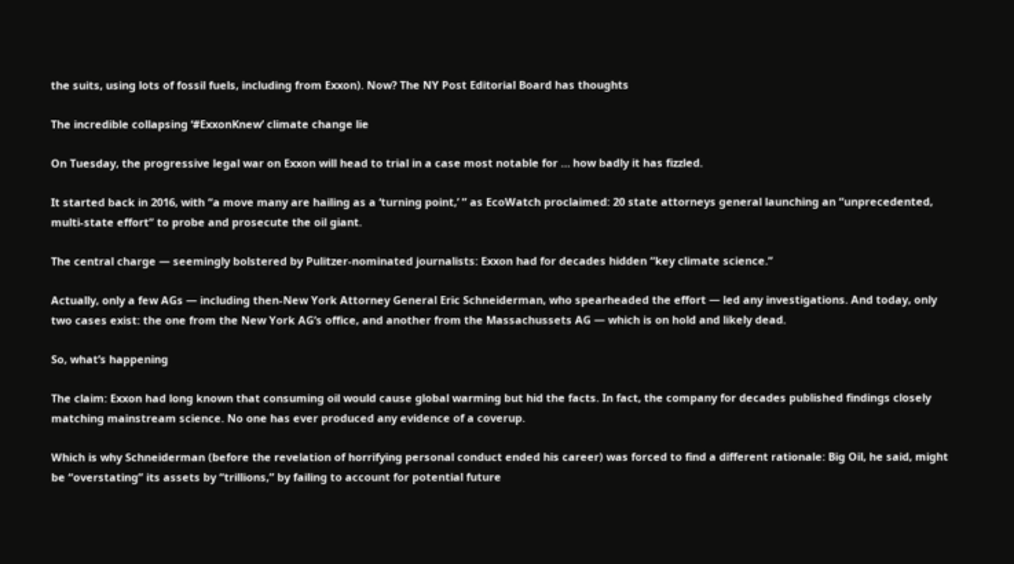the suits, using lots of fossil fuels, including from Exxon). Now? The NY Post Editorial Board has thoughts

The incredible collapsing ‘#ExxonKnew’ climate change lie

On Tuesday, the progressive legal war on Exxon will head to trial in a case most notable for … how badly it has fizzled.

It started back in 2016, with “a move many are hailing as a ‘turning point,’ ” as EcoWatch proclaimed: 20 state attorneys general launching an “unprecedented, multi-state effort” to probe and prosecute the oil giant.

The central charge — seemingly bolstered by Pulitzer-nominated journalists: Exxon had for decades hidden “key climate science.”

Actually, only a few AGs — including then-New York Attorney General Eric Schneiderman, who spearheaded the effort — led any investigations. And today, only two cases exist: the one from the New York AG’s office, and another from the Massachussets AG — which is on hold and likely dead.

So, what’s happening

The claim: Exxon had long known that consuming oil would cause global warming but hid the facts. In fact, the company for decades published findings closely matching mainstream science. No one has ever produced any evidence of a coverup.

Which is why Schneiderman (before the revelation of horrifying personal conduct ended his career) was forced to find a different rationale: Big Oil, he said, might be “overstating” its assets by “trillions,” by failing to account for potential future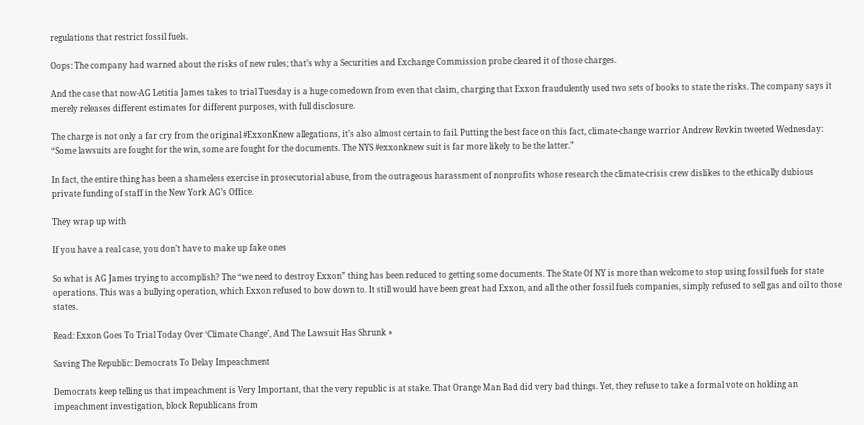regulations that restrict fossil fuels.

Oops: The company had warned about the risks of new rules; that’s why a Securities and Exchange Commission probe cleared it of those charges.

And the case that now-AG Letitia James takes to trial Tuesday is a huge comedown from even that claim, charging that Exxon fraudulently used two sets of books to state the risks. The company says it merely releases different estimates for different purposes, with full disclosure.

The charge is not only a far cry from the original #ExxonKnew allegations, it’s also almost certain to fail. Putting the best face on this fact, climate-change warrior Andrew Revkin tweeted Wednesday: “Some lawsuits are fought for the win, some are fought for the documents. The NYS #exxonknew suit is far more likely to be the latter.”

In fact, the entire thing has been a shameless exercise in prosecutorial abuse, from the outrageous harassment of nonprofits whose research the climate-crisis crew dislikes to the ethically dubious private funding of staff in the New York AG’s Office.

They wrap up with

If you have a real case, you don’t have to make up fake ones

So what is AG James trying to accomplish? The “we need to destroy Exxon” thing has been reduced to getting some documents. The State Of NY is more than welcome to stop using fossil fuels for state operations. This was a bullying operation, which Exxon refused to bow down to. It still would have been great had Exxon, and all the other fossil fuels companies, simply refused to sell gas and oil to those states.

Read: Exxon Goes To Trial Today Over ‘Climate Change’, And The Lawsuit Has Shrunk »

Saving The Republic: Democrats To Delay Impeachment

Democrats keep telling us that impeachment is Very Important, that the very republic is at stake. That Orange Man Bad did very bad things. Yet, they refuse to take a formal vote on holding an impeachment investigation, block Republicans from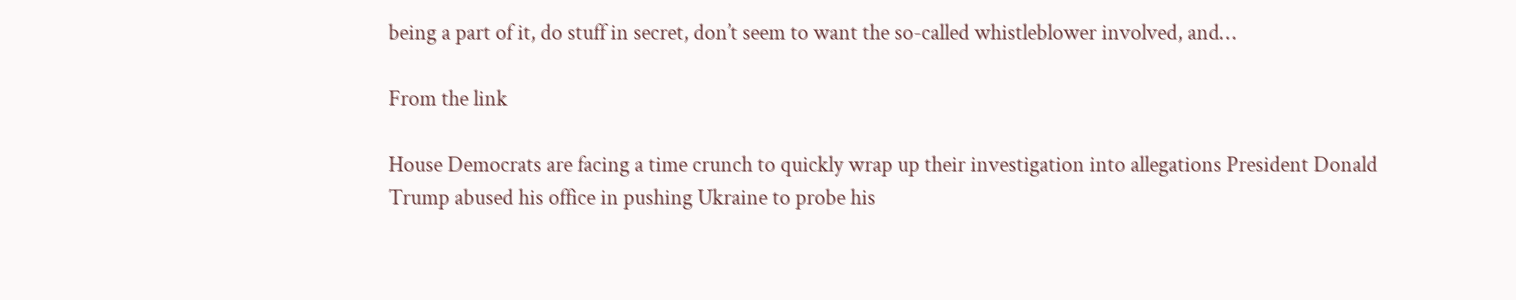being a part of it, do stuff in secret, don’t seem to want the so-called whistleblower involved, and…

From the link

House Democrats are facing a time crunch to quickly wrap up their investigation into allegations President Donald Trump abused his office in pushing Ukraine to probe his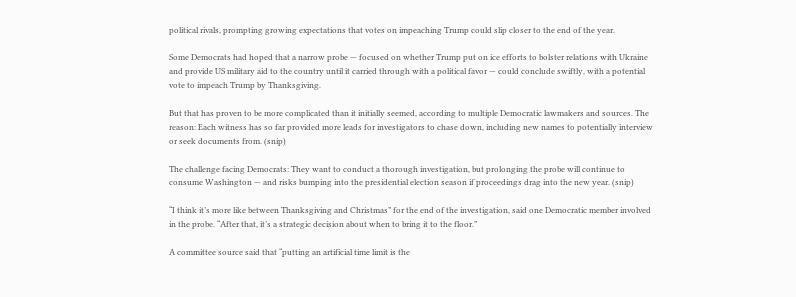political rivals, prompting growing expectations that votes on impeaching Trump could slip closer to the end of the year.

Some Democrats had hoped that a narrow probe — focused on whether Trump put on ice efforts to bolster relations with Ukraine and provide US military aid to the country until it carried through with a political favor — could conclude swiftly, with a potential vote to impeach Trump by Thanksgiving.

But that has proven to be more complicated than it initially seemed, according to multiple Democratic lawmakers and sources. The reason: Each witness has so far provided more leads for investigators to chase down, including new names to potentially interview or seek documents from. (snip)

The challenge facing Democrats: They want to conduct a thorough investigation, but prolonging the probe will continue to consume Washington — and risks bumping into the presidential election season if proceedings drag into the new year. (snip)

“I think it’s more like between Thanksgiving and Christmas” for the end of the investigation, said one Democratic member involved in the probe. “After that, it’s a strategic decision about when to bring it to the floor.”

A committee source said that “putting an artificial time limit is the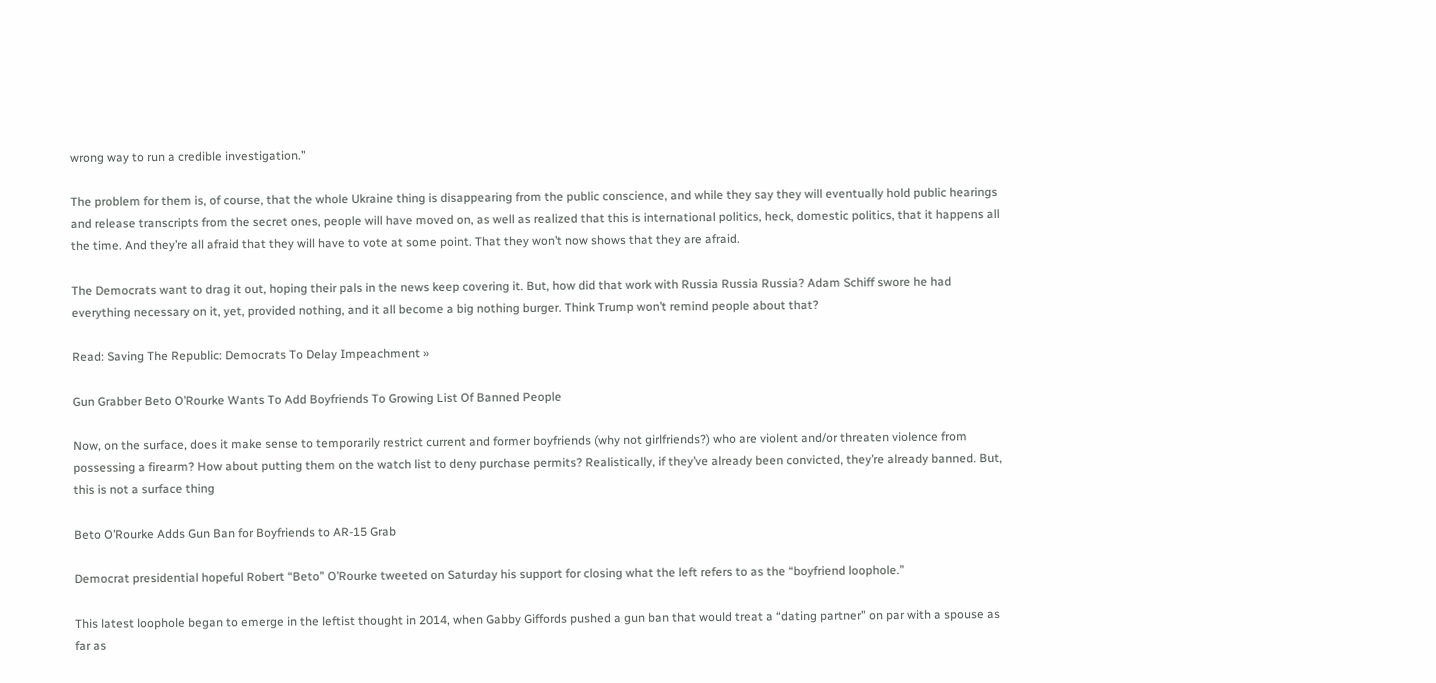wrong way to run a credible investigation.”

The problem for them is, of course, that the whole Ukraine thing is disappearing from the public conscience, and while they say they will eventually hold public hearings and release transcripts from the secret ones, people will have moved on, as well as realized that this is international politics, heck, domestic politics, that it happens all the time. And they’re all afraid that they will have to vote at some point. That they won’t now shows that they are afraid.

The Democrats want to drag it out, hoping their pals in the news keep covering it. But, how did that work with Russia Russia Russia? Adam Schiff swore he had everything necessary on it, yet, provided nothing, and it all become a big nothing burger. Think Trump won’t remind people about that?

Read: Saving The Republic: Democrats To Delay Impeachment »

Gun Grabber Beto O’Rourke Wants To Add Boyfriends To Growing List Of Banned People

Now, on the surface, does it make sense to temporarily restrict current and former boyfriends (why not girlfriends?) who are violent and/or threaten violence from possessing a firearm? How about putting them on the watch list to deny purchase permits? Realistically, if they’ve already been convicted, they’re already banned. But, this is not a surface thing

Beto O’Rourke Adds Gun Ban for Boyfriends to AR-15 Grab

Democrat presidential hopeful Robert “Beto” O’Rourke tweeted on Saturday his support for closing what the left refers to as the “boyfriend loophole.”

This latest loophole began to emerge in the leftist thought in 2014, when Gabby Giffords pushed a gun ban that would treat a “dating partner” on par with a spouse as far as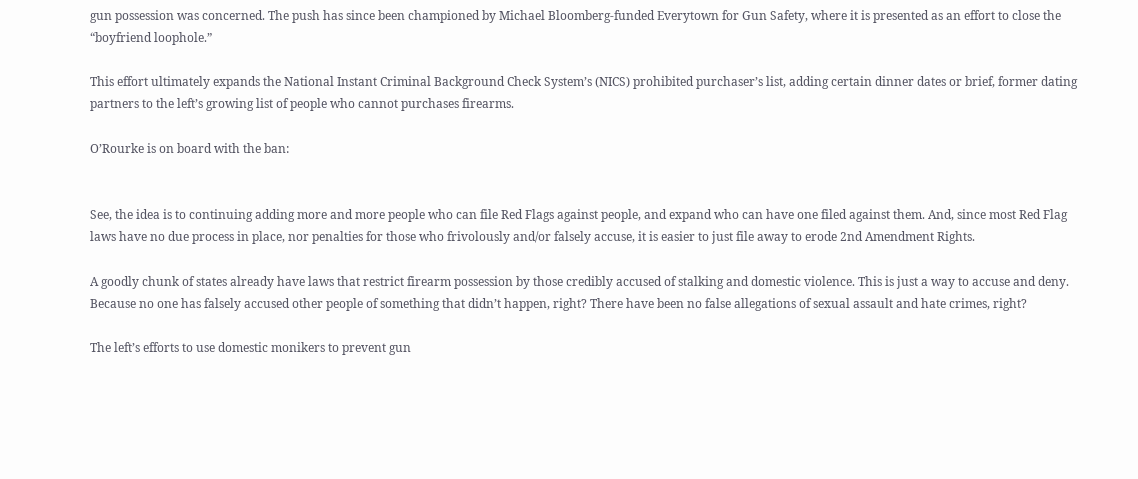gun possession was concerned. The push has since been championed by Michael Bloomberg-funded Everytown for Gun Safety, where it is presented as an effort to close the “boyfriend loophole.”

This effort ultimately expands the National Instant Criminal Background Check System’s (NICS) prohibited purchaser’s list, adding certain dinner dates or brief, former dating partners to the left’s growing list of people who cannot purchases firearms.

O’Rourke is on board with the ban:


See, the idea is to continuing adding more and more people who can file Red Flags against people, and expand who can have one filed against them. And, since most Red Flag laws have no due process in place, nor penalties for those who frivolously and/or falsely accuse, it is easier to just file away to erode 2nd Amendment Rights.

A goodly chunk of states already have laws that restrict firearm possession by those credibly accused of stalking and domestic violence. This is just a way to accuse and deny. Because no one has falsely accused other people of something that didn’t happen, right? There have been no false allegations of sexual assault and hate crimes, right?

The left’s efforts to use domestic monikers to prevent gun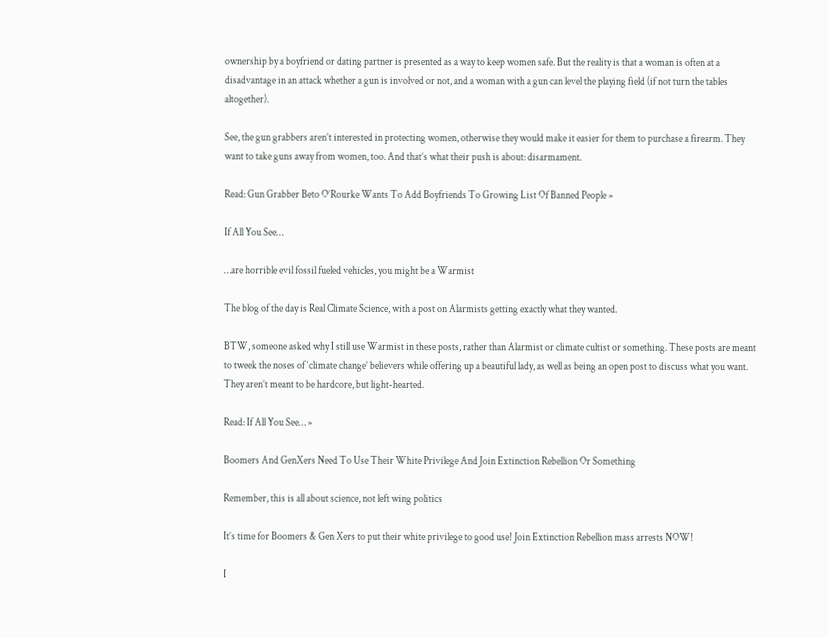ownership by a boyfriend or dating partner is presented as a way to keep women safe. But the reality is that a woman is often at a disadvantage in an attack whether a gun is involved or not, and a woman with a gun can level the playing field (if not turn the tables altogether).

See, the gun grabbers aren’t interested in protecting women, otherwise they would make it easier for them to purchase a firearm. They want to take guns away from women, too. And that’s what their push is about: disarmament.

Read: Gun Grabber Beto O’Rourke Wants To Add Boyfriends To Growing List Of Banned People »

If All You See…

…are horrible evil fossil fueled vehicles, you might be a Warmist

The blog of the day is Real Climate Science, with a post on Alarmists getting exactly what they wanted.

BTW, someone asked why I still use Warmist in these posts, rather than Alarmist or climate cultist or something. These posts are meant to tweek the noses of ‘climate change’ believers while offering up a beautiful lady, as well as being an open post to discuss what you want. They aren’t meant to be hardcore, but light-hearted.

Read: If All You See… »

Boomers And GenXers Need To Use Their White Privilege And Join Extinction Rebellion Or Something

Remember, this is all about science, not left wing politics

It’s time for Boomers & Gen Xers to put their white privilege to good use! Join Extinction Rebellion mass arrests NOW!

I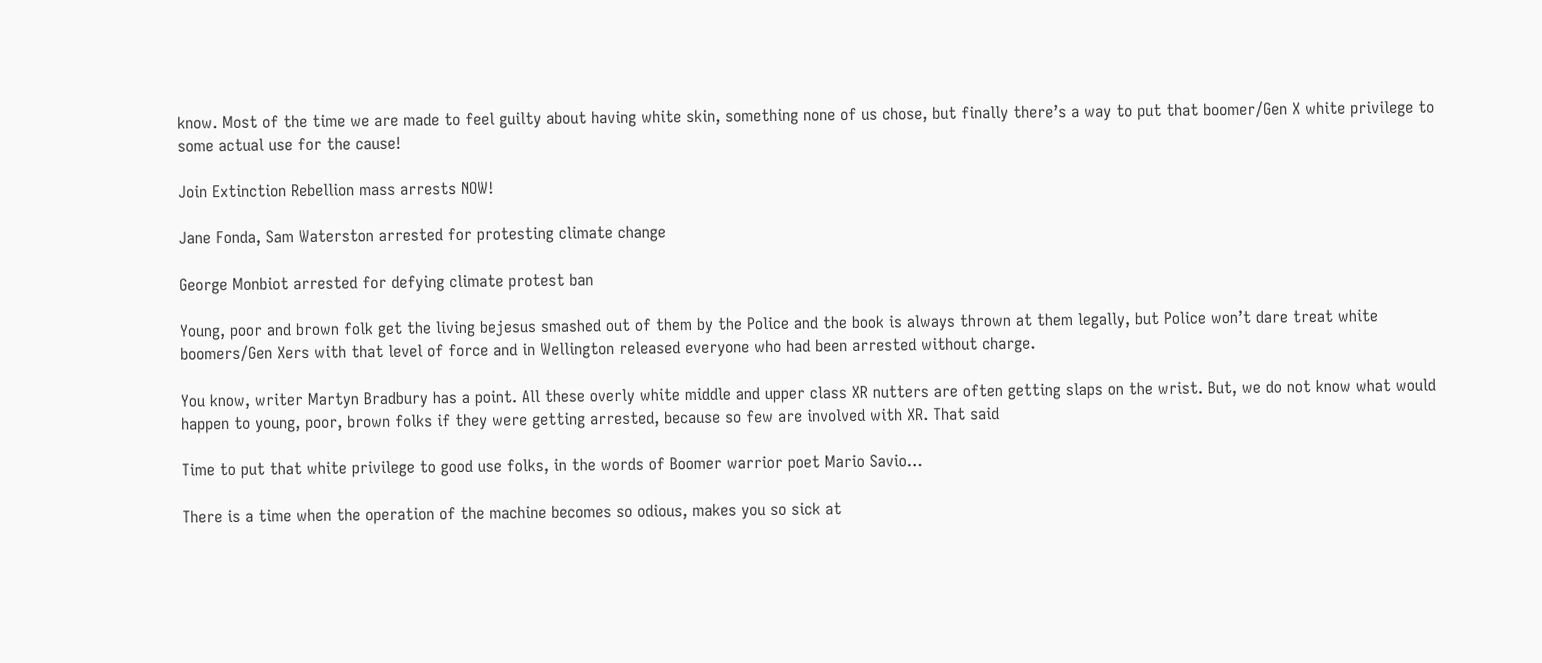know. Most of the time we are made to feel guilty about having white skin, something none of us chose, but finally there’s a way to put that boomer/Gen X white privilege to some actual use for the cause!

Join Extinction Rebellion mass arrests NOW!

Jane Fonda, Sam Waterston arrested for protesting climate change

George Monbiot arrested for defying climate protest ban

Young, poor and brown folk get the living bejesus smashed out of them by the Police and the book is always thrown at them legally, but Police won’t dare treat white boomers/Gen Xers with that level of force and in Wellington released everyone who had been arrested without charge.

You know, writer Martyn Bradbury has a point. All these overly white middle and upper class XR nutters are often getting slaps on the wrist. But, we do not know what would happen to young, poor, brown folks if they were getting arrested, because so few are involved with XR. That said

Time to put that white privilege to good use folks, in the words of Boomer warrior poet Mario Savio…

There is a time when the operation of the machine becomes so odious, makes you so sick at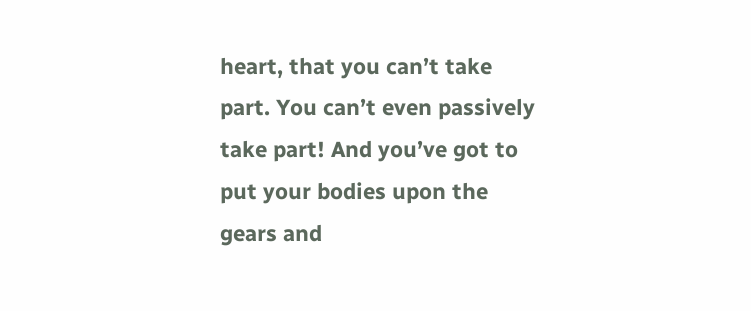heart, that you can’t take part. You can’t even passively take part! And you’ve got to put your bodies upon the gears and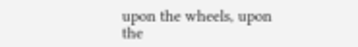upon the wheels, upon the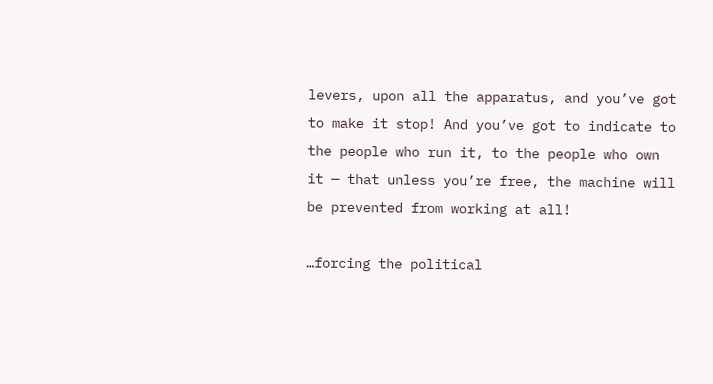levers, upon all the apparatus, and you’ve got to make it stop! And you’ve got to indicate to the people who run it, to the people who own it — that unless you’re free, the machine will be prevented from working at all!

…forcing the political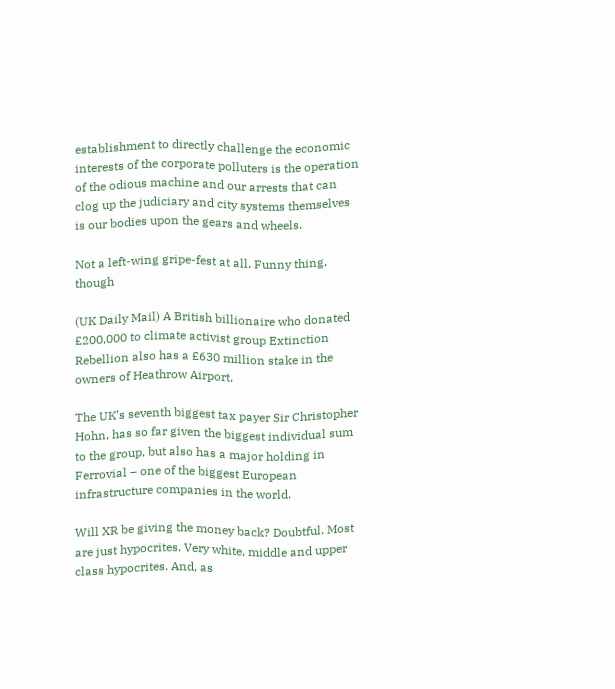establishment to directly challenge the economic interests of the corporate polluters is the operation of the odious machine and our arrests that can clog up the judiciary and city systems themselves is our bodies upon the gears and wheels.

Not a left-wing gripe-fest at all. Funny thing, though

(UK Daily Mail) A British billionaire who donated £200,000 to climate activist group Extinction Rebellion also has a £630 million stake in the owners of Heathrow Airport.

The UK’s seventh biggest tax payer Sir Christopher Hohn, has so far given the biggest individual sum to the group, but also has a major holding in Ferrovial – one of the biggest European infrastructure companies in the world.

Will XR be giving the money back? Doubtful. Most are just hypocrites. Very white, middle and upper class hypocrites. And, as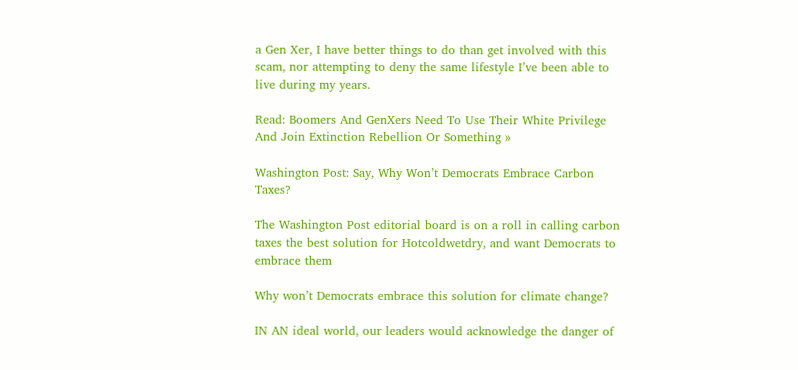a Gen Xer, I have better things to do than get involved with this scam, nor attempting to deny the same lifestyle I’ve been able to live during my years.

Read: Boomers And GenXers Need To Use Their White Privilege And Join Extinction Rebellion Or Something »

Washington Post: Say, Why Won’t Democrats Embrace Carbon Taxes?

The Washington Post editorial board is on a roll in calling carbon taxes the best solution for Hotcoldwetdry, and want Democrats to embrace them

Why won’t Democrats embrace this solution for climate change?

IN AN ideal world, our leaders would acknowledge the danger of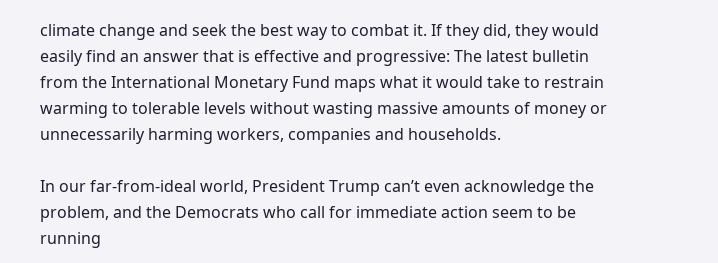climate change and seek the best way to combat it. If they did, they would easily find an answer that is effective and progressive: The latest bulletin from the International Monetary Fund maps what it would take to restrain warming to tolerable levels without wasting massive amounts of money or unnecessarily harming workers, companies and households.

In our far-from-ideal world, President Trump can’t even acknowledge the problem, and the Democrats who call for immediate action seem to be running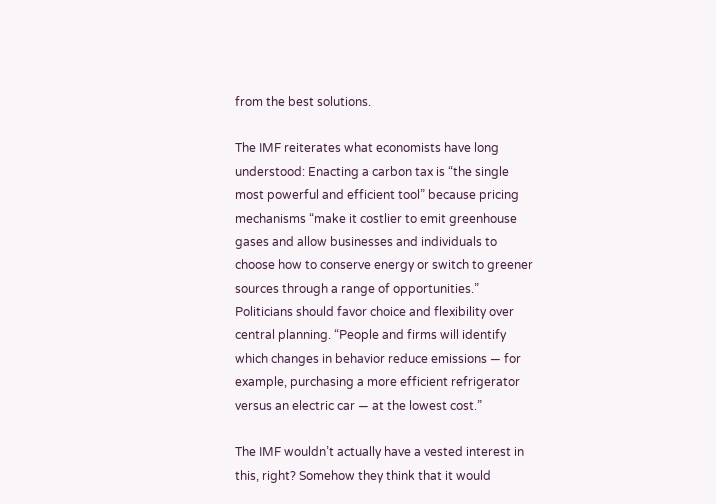from the best solutions.

The IMF reiterates what economists have long understood: Enacting a carbon tax is “the single most powerful and efficient tool” because pricing mechanisms “make it costlier to emit greenhouse gases and allow businesses and individuals to choose how to conserve energy or switch to greener sources through a range of opportunities.” Politicians should favor choice and flexibility over central planning. “People and firms will identify which changes in behavior reduce emissions — for example, purchasing a more efficient refrigerator versus an electric car — at the lowest cost.”

The IMF wouldn’t actually have a vested interest in this, right? Somehow they think that it would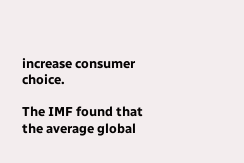increase consumer choice.

The IMF found that the average global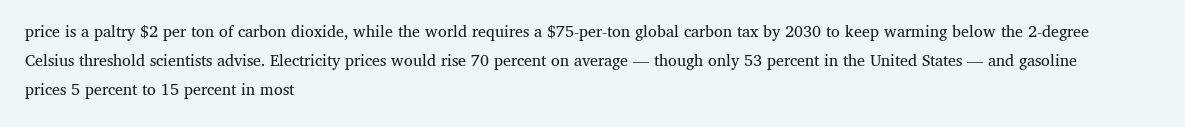price is a paltry $2 per ton of carbon dioxide, while the world requires a $75-per-ton global carbon tax by 2030 to keep warming below the 2-degree Celsius threshold scientists advise. Electricity prices would rise 70 percent on average — though only 53 percent in the United States — and gasoline prices 5 percent to 15 percent in most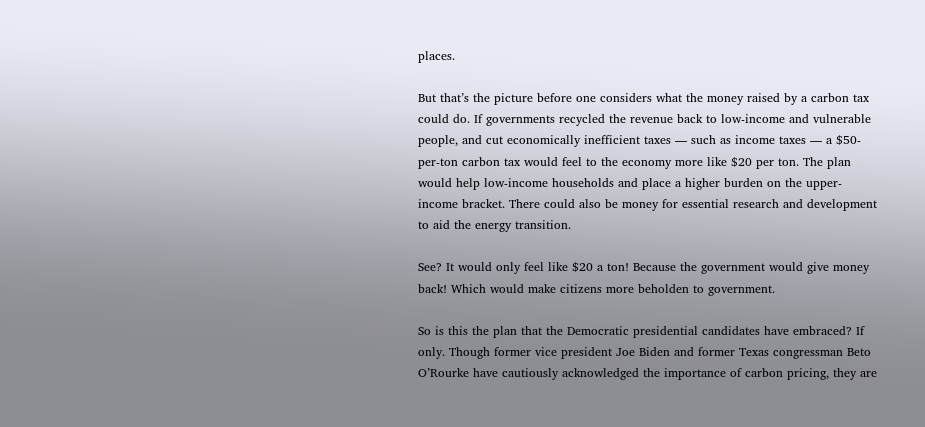places.

But that’s the picture before one considers what the money raised by a carbon tax could do. If governments recycled the revenue back to low-income and vulnerable people, and cut economically inefficient taxes — such as income taxes — a $50-per-ton carbon tax would feel to the economy more like $20 per ton. The plan would help low-income households and place a higher burden on the upper-income bracket. There could also be money for essential research and development to aid the energy transition.

See? It would only feel like $20 a ton! Because the government would give money back! Which would make citizens more beholden to government.

So is this the plan that the Democratic presidential candidates have embraced? If only. Though former vice president Joe Biden and former Texas congressman Beto O’Rourke have cautiously acknowledged the importance of carbon pricing, they are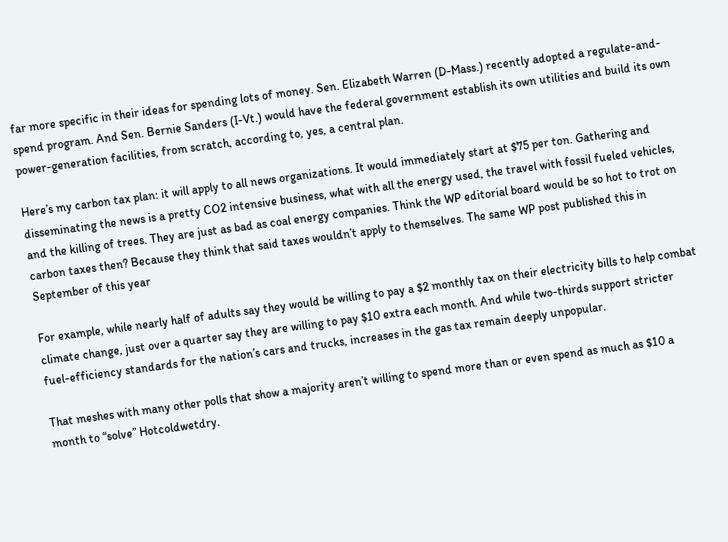far more specific in their ideas for spending lots of money. Sen. Elizabeth Warren (D-Mass.) recently adopted a regulate-and-spend program. And Sen. Bernie Sanders (I-Vt.) would have the federal government establish its own utilities and build its own power-generation facilities, from scratch, according to, yes, a central plan.

Here’s my carbon tax plan: it will apply to all news organizations. It would immediately start at $75 per ton. Gathering and disseminating the news is a pretty CO2 intensive business, what with all the energy used, the travel with fossil fueled vehicles, and the killing of trees. They are just as bad as coal energy companies. Think the WP editorial board would be so hot to trot on carbon taxes then? Because they think that said taxes wouldn’t apply to themselves. The same WP post published this in September of this year

For example, while nearly half of adults say they would be willing to pay a $2 monthly tax on their electricity bills to help combat climate change, just over a quarter say they are willing to pay $10 extra each month. And while two-thirds support stricter fuel-efficiency standards for the nation’s cars and trucks, increases in the gas tax remain deeply unpopular.

That meshes with many other polls that show a majority aren’t willing to spend more than or even spend as much as $10 a month to “solve” Hotcoldwetdry.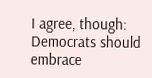I agree, though: Democrats should embrace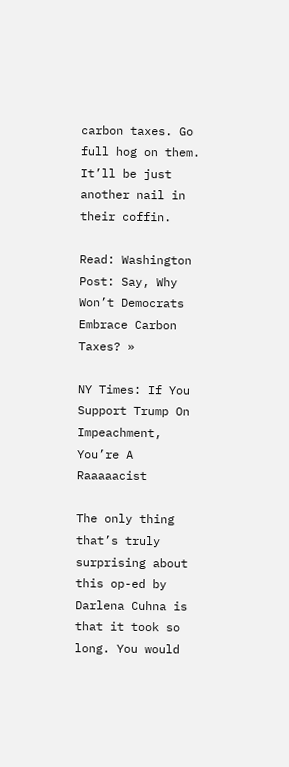carbon taxes. Go full hog on them. It’ll be just another nail in their coffin.

Read: Washington Post: Say, Why Won’t Democrats Embrace Carbon Taxes? »

NY Times: If You Support Trump On Impeachment, You’re A Raaaaacist

The only thing that’s truly surprising about this op-ed by Darlena Cuhna is that it took so long. You would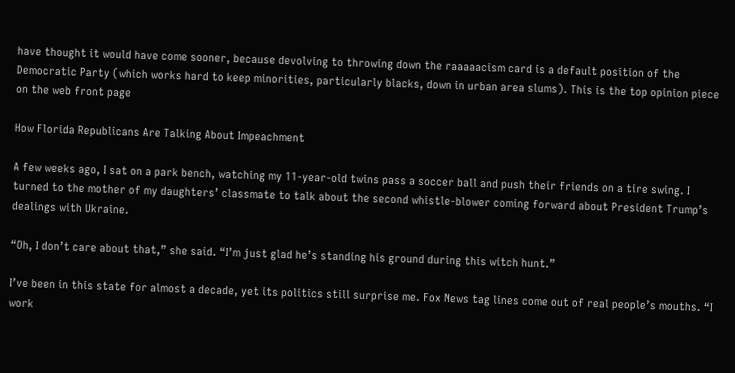have thought it would have come sooner, because devolving to throwing down the raaaaacism card is a default position of the Democratic Party (which works hard to keep minorities, particularly blacks, down in urban area slums). This is the top opinion piece on the web front page

How Florida Republicans Are Talking About Impeachment

A few weeks ago, I sat on a park bench, watching my 11-year-old twins pass a soccer ball and push their friends on a tire swing. I turned to the mother of my daughters’ classmate to talk about the second whistle-blower coming forward about President Trump’s dealings with Ukraine.

“Oh, I don’t care about that,” she said. “I’m just glad he’s standing his ground during this witch hunt.”

I’ve been in this state for almost a decade, yet its politics still surprise me. Fox News tag lines come out of real people’s mouths. “I work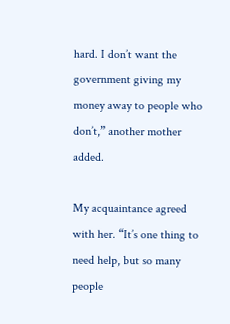hard. I don’t want the government giving my money away to people who don’t,” another mother added.

My acquaintance agreed with her. “It’s one thing to need help, but so many people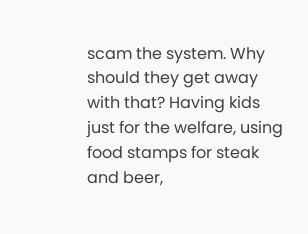scam the system. Why should they get away with that? Having kids just for the welfare, using food stamps for steak and beer,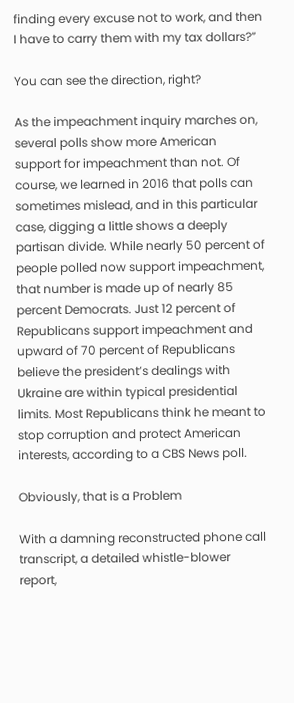finding every excuse not to work, and then I have to carry them with my tax dollars?”

You can see the direction, right?

As the impeachment inquiry marches on, several polls show more American support for impeachment than not. Of course, we learned in 2016 that polls can sometimes mislead, and in this particular case, digging a little shows a deeply partisan divide. While nearly 50 percent of people polled now support impeachment, that number is made up of nearly 85 percent Democrats. Just 12 percent of Republicans support impeachment and upward of 70 percent of Republicans believe the president’s dealings with Ukraine are within typical presidential limits. Most Republicans think he meant to stop corruption and protect American interests, according to a CBS News poll.

Obviously, that is a Problem

With a damning reconstructed phone call transcript, a detailed whistle-blower report,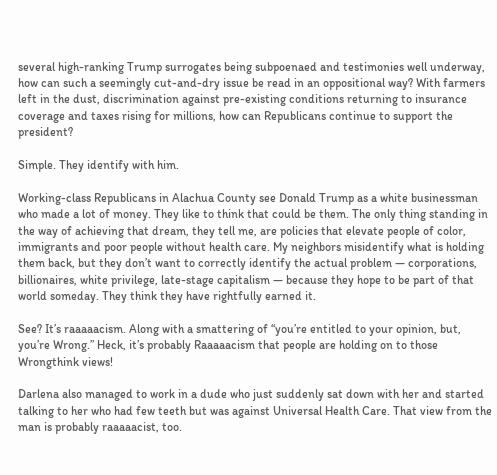several high-ranking Trump surrogates being subpoenaed and testimonies well underway, how can such a seemingly cut-and-dry issue be read in an oppositional way? With farmers left in the dust, discrimination against pre-existing conditions returning to insurance coverage and taxes rising for millions, how can Republicans continue to support the president?

Simple. They identify with him.

Working-class Republicans in Alachua County see Donald Trump as a white businessman who made a lot of money. They like to think that could be them. The only thing standing in the way of achieving that dream, they tell me, are policies that elevate people of color, immigrants and poor people without health care. My neighbors misidentify what is holding them back, but they don’t want to correctly identify the actual problem — corporations, billionaires, white privilege, late-stage capitalism — because they hope to be part of that world someday. They think they have rightfully earned it.

See? It’s raaaaacism. Along with a smattering of “you’re entitled to your opinion, but, you’re Wrong.” Heck, it’s probably Raaaaacism that people are holding on to those Wrongthink views!

Darlena also managed to work in a dude who just suddenly sat down with her and started talking to her who had few teeth but was against Universal Health Care. That view from the man is probably raaaaacist, too.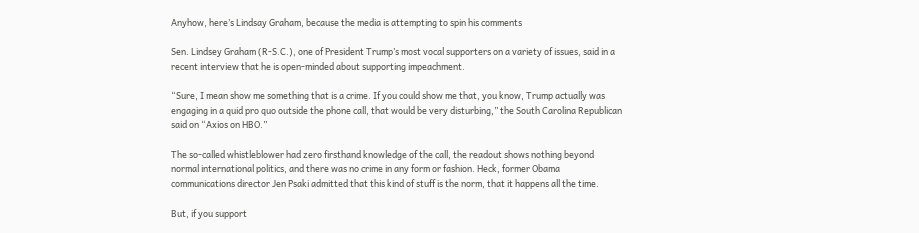Anyhow, here’s Lindsay Graham, because the media is attempting to spin his comments

Sen. Lindsey Graham (R-S.C.), one of President Trump’s most vocal supporters on a variety of issues, said in a recent interview that he is open-minded about supporting impeachment.

“Sure, I mean show me something that is a crime. If you could show me that, you know, Trump actually was engaging in a quid pro quo outside the phone call, that would be very disturbing,” the South Carolina Republican said on “Axios on HBO.”

The so-called whistleblower had zero firsthand knowledge of the call, the readout shows nothing beyond normal international politics, and there was no crime in any form or fashion. Heck, former Obama communications director Jen Psaki admitted that this kind of stuff is the norm, that it happens all the time.

But, if you support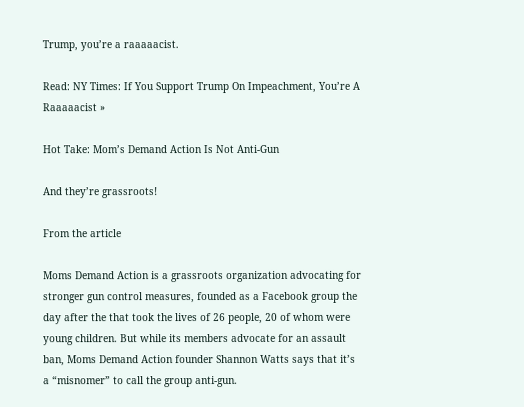Trump, you’re a raaaaacist.

Read: NY Times: If You Support Trump On Impeachment, You’re A Raaaaacist »

Hot Take: Mom’s Demand Action Is Not Anti-Gun

And they’re grassroots!

From the article

Moms Demand Action is a grassroots organization advocating for stronger gun control measures, founded as a Facebook group the day after the that took the lives of 26 people, 20 of whom were young children. But while its members advocate for an assault ban, Moms Demand Action founder Shannon Watts says that it’s a “misnomer” to call the group anti-gun.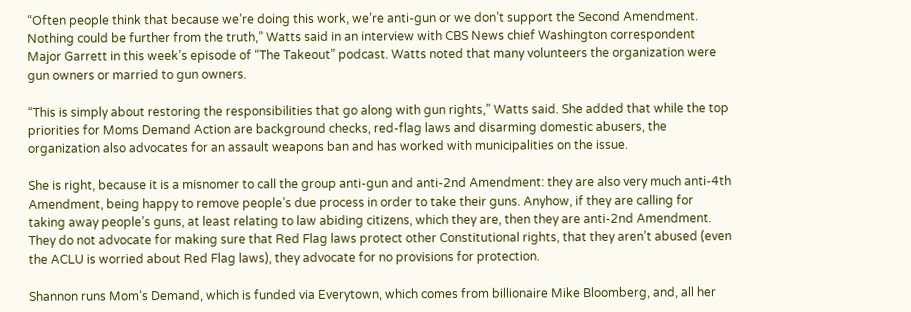“Often people think that because we’re doing this work, we’re anti-gun or we don’t support the Second Amendment. Nothing could be further from the truth,” Watts said in an interview with CBS News chief Washington correspondent Major Garrett in this week’s episode of “The Takeout” podcast. Watts noted that many volunteers the organization were gun owners or married to gun owners.

“This is simply about restoring the responsibilities that go along with gun rights,” Watts said. She added that while the top priorities for Moms Demand Action are background checks, red-flag laws and disarming domestic abusers, the organization also advocates for an assault weapons ban and has worked with municipalities on the issue.

She is right, because it is a misnomer to call the group anti-gun and anti-2nd Amendment: they are also very much anti-4th Amendment, being happy to remove people’s due process in order to take their guns. Anyhow, if they are calling for taking away people’s guns, at least relating to law abiding citizens, which they are, then they are anti-2nd Amendment. They do not advocate for making sure that Red Flag laws protect other Constitutional rights, that they aren’t abused (even the ACLU is worried about Red Flag laws), they advocate for no provisions for protection.

Shannon runs Mom’s Demand, which is funded via Everytown, which comes from billionaire Mike Bloomberg, and, all her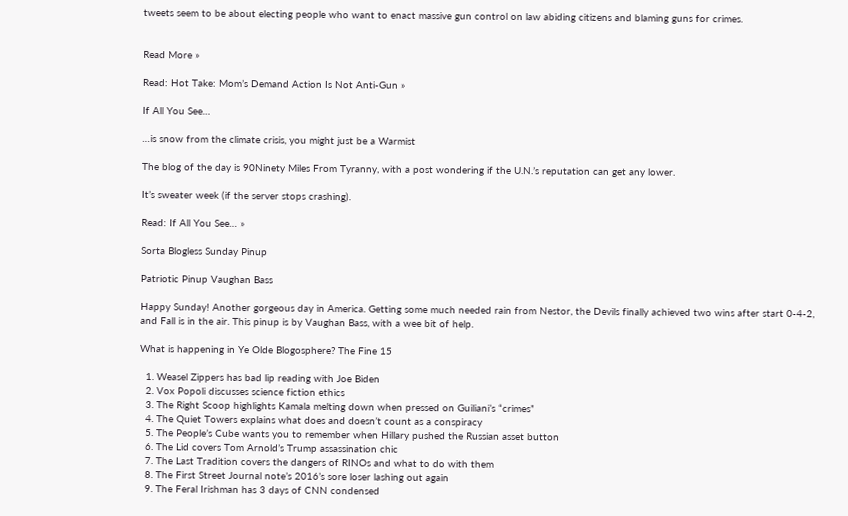tweets seem to be about electing people who want to enact massive gun control on law abiding citizens and blaming guns for crimes.


Read More »

Read: Hot Take: Mom’s Demand Action Is Not Anti-Gun »

If All You See…

…is snow from the climate crisis, you might just be a Warmist

The blog of the day is 90Ninety Miles From Tyranny, with a post wondering if the U.N.’s reputation can get any lower.

It’s sweater week (if the server stops crashing).

Read: If All You See… »

Sorta Blogless Sunday Pinup

Patriotic Pinup Vaughan Bass

Happy Sunday! Another gorgeous day in America. Getting some much needed rain from Nestor, the Devils finally achieved two wins after start 0-4-2, and Fall is in the air. This pinup is by Vaughan Bass, with a wee bit of help.

What is happening in Ye Olde Blogosphere? The Fine 15

  1. Weasel Zippers has bad lip reading with Joe Biden
  2. Vox Popoli discusses science fiction ethics
  3. The Right Scoop highlights Kamala melting down when pressed on Guiliani’s “crimes”
  4. The Quiet Towers explains what does and doesn’t count as a conspiracy
  5. The People’s Cube wants you to remember when Hillary pushed the Russian asset button
  6. The Lid covers Tom Arnold’s Trump assassination chic
  7. The Last Tradition covers the dangers of RINOs and what to do with them
  8. The First Street Journal note’s 2016’s sore loser lashing out again
  9. The Feral Irishman has 3 days of CNN condensed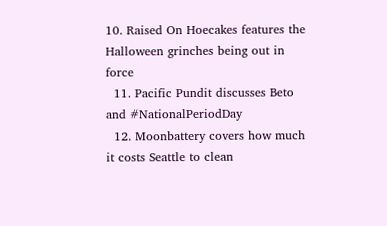10. Raised On Hoecakes features the Halloween grinches being out in force
  11. Pacific Pundit discusses Beto and #NationalPeriodDay
  12. Moonbattery covers how much it costs Seattle to clean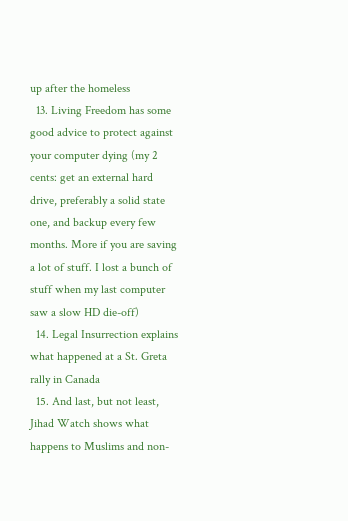up after the homeless
  13. Living Freedom has some good advice to protect against your computer dying (my 2 cents: get an external hard drive, preferably a solid state one, and backup every few months. More if you are saving a lot of stuff. I lost a bunch of stuff when my last computer saw a slow HD die-off)
  14. Legal Insurrection explains what happened at a St. Greta rally in Canada
  15. And last, but not least, Jihad Watch shows what happens to Muslims and non-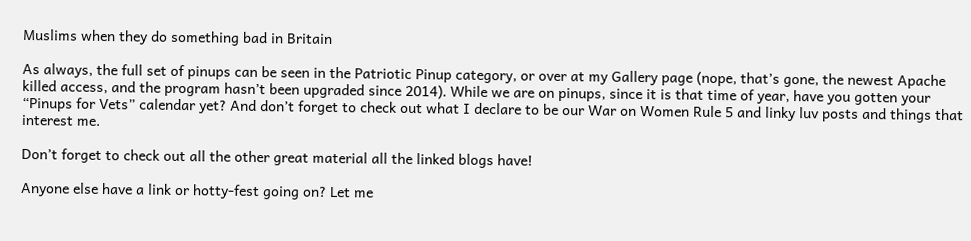Muslims when they do something bad in Britain

As always, the full set of pinups can be seen in the Patriotic Pinup category, or over at my Gallery page (nope, that’s gone, the newest Apache killed access, and the program hasn’t been upgraded since 2014). While we are on pinups, since it is that time of year, have you gotten your “Pinups for Vets” calendar yet? And don’t forget to check out what I declare to be our War on Women Rule 5 and linky luv posts and things that interest me.

Don’t forget to check out all the other great material all the linked blogs have!

Anyone else have a link or hotty-fest going on? Let me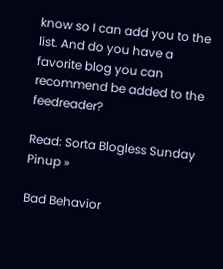know so I can add you to the list. And do you have a favorite blog you can recommend be added to the feedreader?

Read: Sorta Blogless Sunday Pinup »

Bad Behavior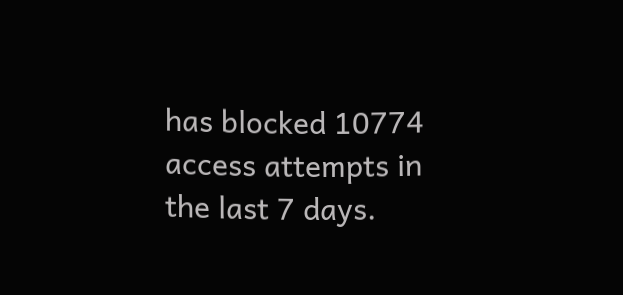has blocked 10774 access attempts in the last 7 days.